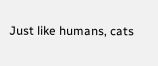Just like humans, cats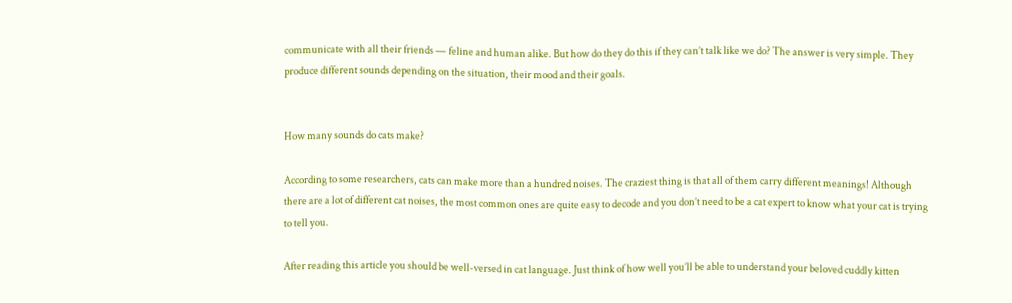communicate with all their friends — feline and human alike. But how do they do this if they can’t talk like we do? The answer is very simple. They produce different sounds depending on the situation, their mood and their goals.


How many sounds do cats make?

According to some researchers, cats can make more than a hundred noises. The craziest thing is that all of them carry different meanings! Although there are a lot of different cat noises, the most common ones are quite easy to decode and you don’t need to be a cat expert to know what your cat is trying to tell you.

After reading this article you should be well-versed in cat language. Just think of how well you’ll be able to understand your beloved cuddly kitten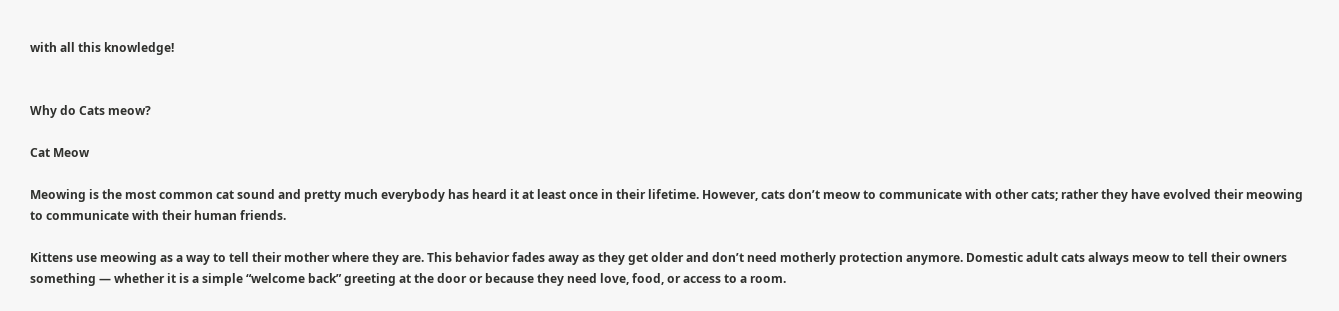with all this knowledge!


Why do Cats meow?

Cat Meow

Meowing is the most common cat sound and pretty much everybody has heard it at least once in their lifetime. However, cats don’t meow to communicate with other cats; rather they have evolved their meowing to communicate with their human friends.

Kittens use meowing as a way to tell their mother where they are. This behavior fades away as they get older and don’t need motherly protection anymore. Domestic adult cats always meow to tell their owners something — whether it is a simple “welcome back” greeting at the door or because they need love, food, or access to a room.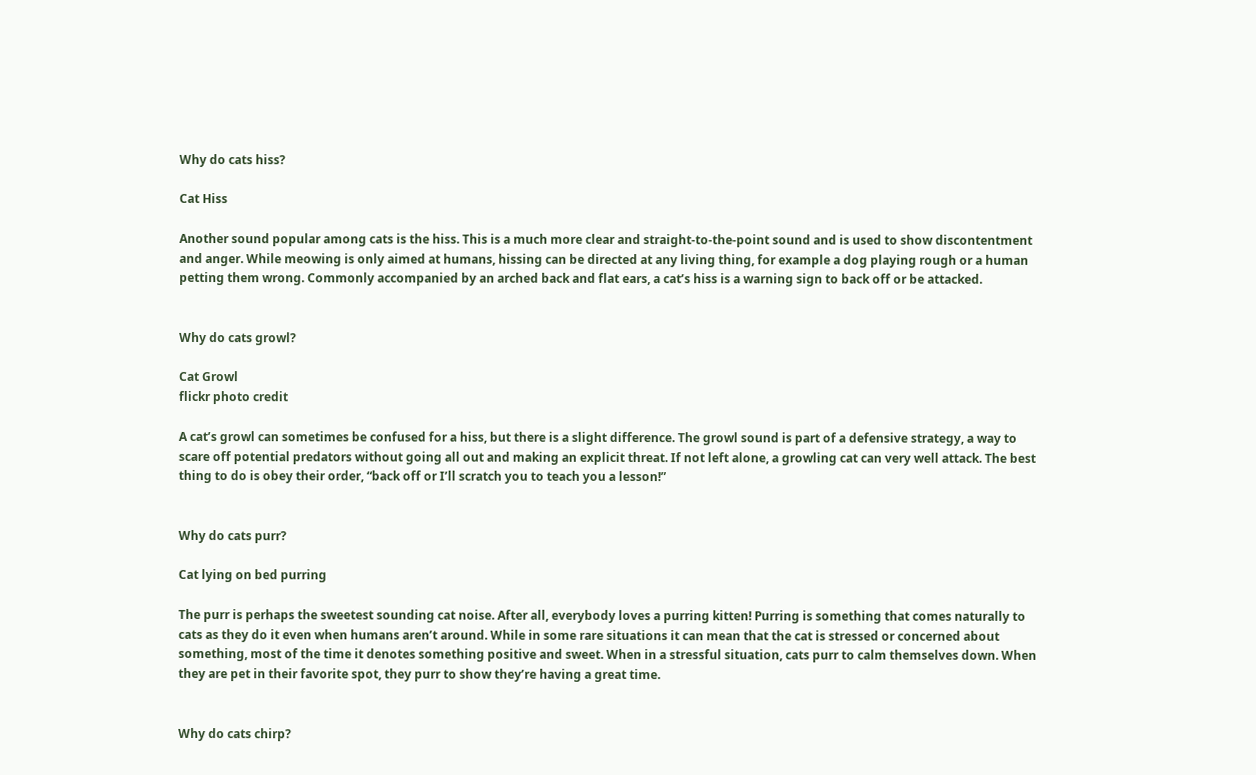Why do cats hiss?

Cat Hiss

Another sound popular among cats is the hiss. This is a much more clear and straight-to-the-point sound and is used to show discontentment and anger. While meowing is only aimed at humans, hissing can be directed at any living thing, for example a dog playing rough or a human petting them wrong. Commonly accompanied by an arched back and flat ears, a cat’s hiss is a warning sign to back off or be attacked.


Why do cats growl?

Cat Growl
flickr photo credit

A cat’s growl can sometimes be confused for a hiss, but there is a slight difference. The growl sound is part of a defensive strategy, a way to scare off potential predators without going all out and making an explicit threat. If not left alone, a growling cat can very well attack. The best thing to do is obey their order, “back off or I’ll scratch you to teach you a lesson!”


Why do cats purr?

Cat lying on bed purring

The purr is perhaps the sweetest sounding cat noise. After all, everybody loves a purring kitten! Purring is something that comes naturally to cats as they do it even when humans aren’t around. While in some rare situations it can mean that the cat is stressed or concerned about something, most of the time it denotes something positive and sweet. When in a stressful situation, cats purr to calm themselves down. When they are pet in their favorite spot, they purr to show they’re having a great time.


Why do cats chirp?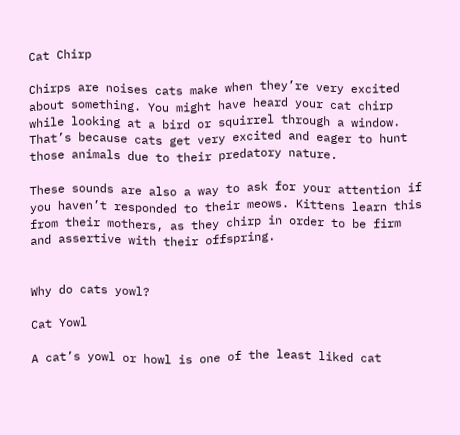Cat Chirp

Chirps are noises cats make when they’re very excited about something. You might have heard your cat chirp while looking at a bird or squirrel through a window. That’s because cats get very excited and eager to hunt those animals due to their predatory nature.

These sounds are also a way to ask for your attention if you haven’t responded to their meows. Kittens learn this from their mothers, as they chirp in order to be firm and assertive with their offspring.


Why do cats yowl?

Cat Yowl

A cat’s yowl or howl is one of the least liked cat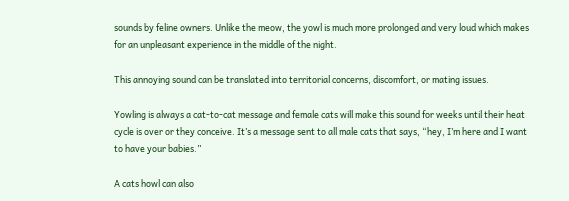sounds by feline owners. Unlike the meow, the yowl is much more prolonged and very loud which makes for an unpleasant experience in the middle of the night.

This annoying sound can be translated into territorial concerns, discomfort, or mating issues.

Yowling is always a cat-to-cat message and female cats will make this sound for weeks until their heat cycle is over or they conceive. It’s a message sent to all male cats that says, “hey, I’m here and I want to have your babies.”

A cats howl can also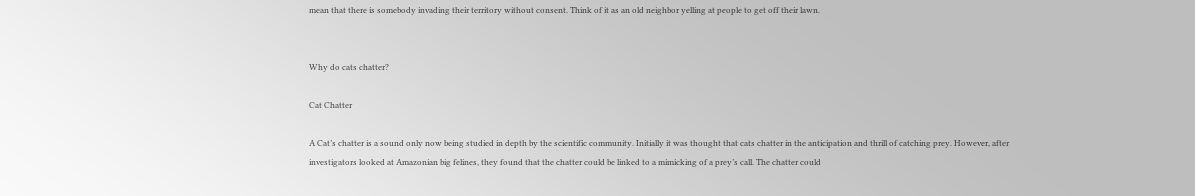mean that there is somebody invading their territory without consent. Think of it as an old neighbor yelling at people to get off their lawn.


Why do cats chatter?

Cat Chatter

A Cat’s chatter is a sound only now being studied in depth by the scientific community. Initially it was thought that cats chatter in the anticipation and thrill of catching prey. However, after investigators looked at Amazonian big felines, they found that the chatter could be linked to a mimicking of a prey’s call. The chatter could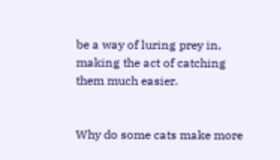be a way of luring prey in, making the act of catching them much easier.


Why do some cats make more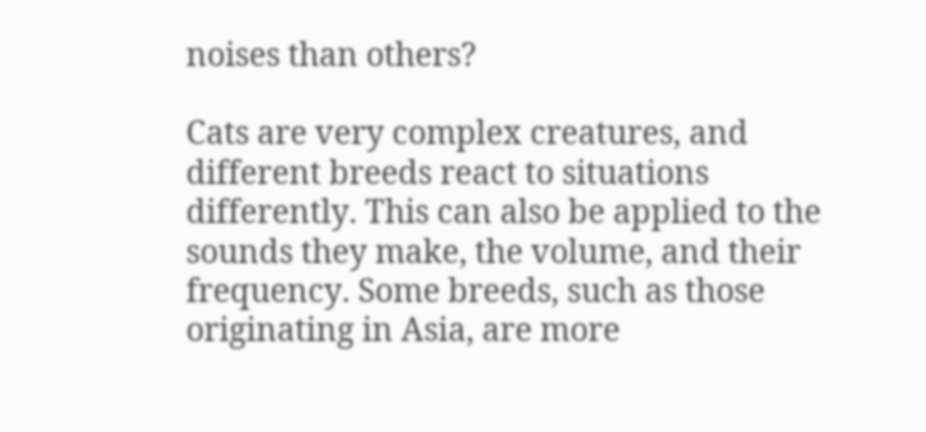noises than others?

Cats are very complex creatures, and different breeds react to situations differently. This can also be applied to the sounds they make, the volume, and their frequency. Some breeds, such as those originating in Asia, are more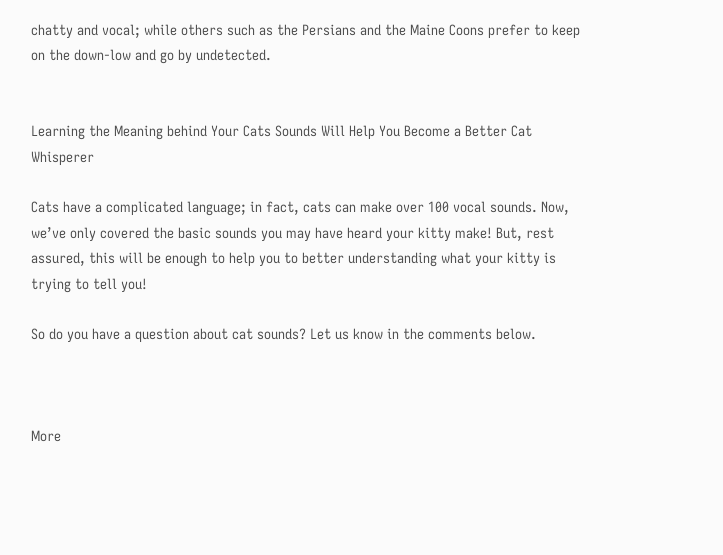chatty and vocal; while others such as the Persians and the Maine Coons prefer to keep on the down-low and go by undetected.


Learning the Meaning behind Your Cats Sounds Will Help You Become a Better Cat Whisperer

Cats have a complicated language; in fact, cats can make over 100 vocal sounds. Now, we’ve only covered the basic sounds you may have heard your kitty make! But, rest assured, this will be enough to help you to better understanding what your kitty is trying to tell you!

So do you have a question about cat sounds? Let us know in the comments below.



More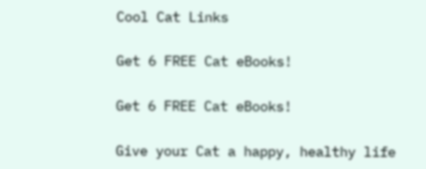Cool Cat Links

Get 6 FREE Cat eBooks!

Get 6 FREE Cat eBooks!

Give your Cat a happy, healthy life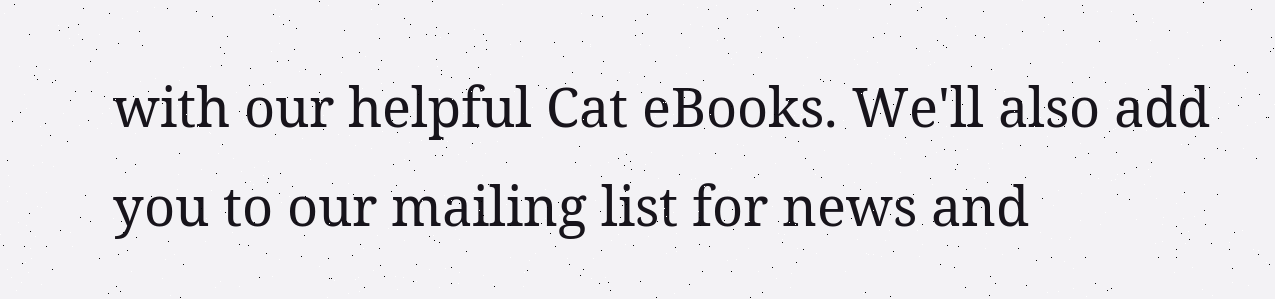with our helpful Cat eBooks. We'll also add you to our mailing list for news and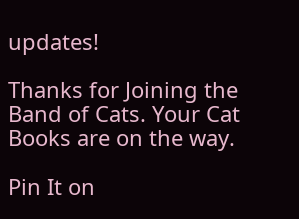updates!

Thanks for Joining the Band of Cats. Your Cat Books are on the way.

Pin It on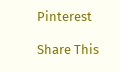Pinterest

Share This